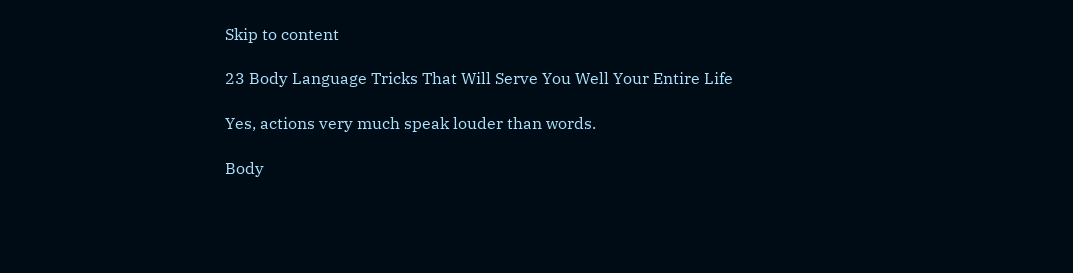Skip to content

23 Body Language Tricks That Will Serve You Well Your Entire Life

Yes, actions very much speak louder than words.

Body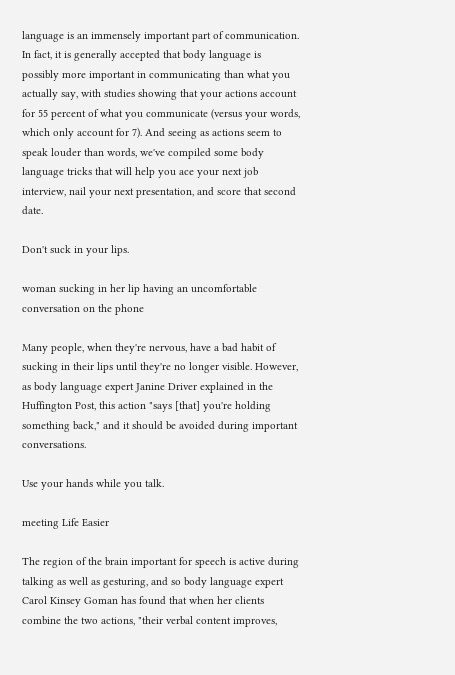language is an immensely important part of communication. In fact, it is generally accepted that body language is possibly more important in communicating than what you actually say, with studies showing that your actions account for 55 percent of what you communicate (versus your words, which only account for 7). And seeing as actions seem to speak louder than words, we've compiled some body language tricks that will help you ace your next job interview, nail your next presentation, and score that second date.

Don't suck in your lips.

woman sucking in her lip having an uncomfortable conversation on the phone

Many people, when they're nervous, have a bad habit of sucking in their lips until they're no longer visible. However, as body language expert Janine Driver explained in the Huffington Post, this action "says [that] you're holding something back," and it should be avoided during important conversations.

Use your hands while you talk.

meeting Life Easier

The region of the brain important for speech is active during talking as well as gesturing, and so body language expert Carol Kinsey Goman has found that when her clients combine the two actions, "their verbal content improves,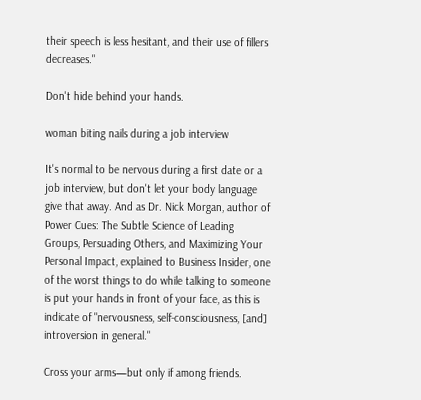their speech is less hesitant, and their use of fillers decreases."

Don't hide behind your hands.

woman biting nails during a job interview

It's normal to be nervous during a first date or a job interview, but don't let your body language give that away. And as Dr. Nick Morgan, author of Power Cues: The Subtle Science of Leading Groups, Persuading Others, and Maximizing Your Personal Impact, explained to Business Insider, one of the worst things to do while talking to someone is put your hands in front of your face, as this is indicate of "nervousness, self-consciousness, [and] introversion in general."

Cross your arms—but only if among friends.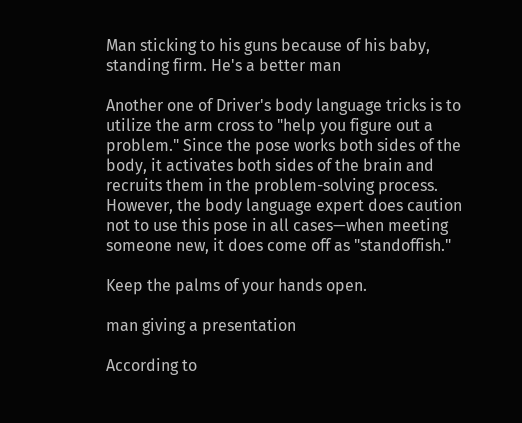Man sticking to his guns because of his baby, standing firm. He's a better man

Another one of Driver's body language tricks is to utilize the arm cross to "help you figure out a problem." Since the pose works both sides of the body, it activates both sides of the brain and recruits them in the problem-solving process. However, the body language expert does caution not to use this pose in all cases—when meeting someone new, it does come off as "standoffish."

Keep the palms of your hands open.

man giving a presentation

According to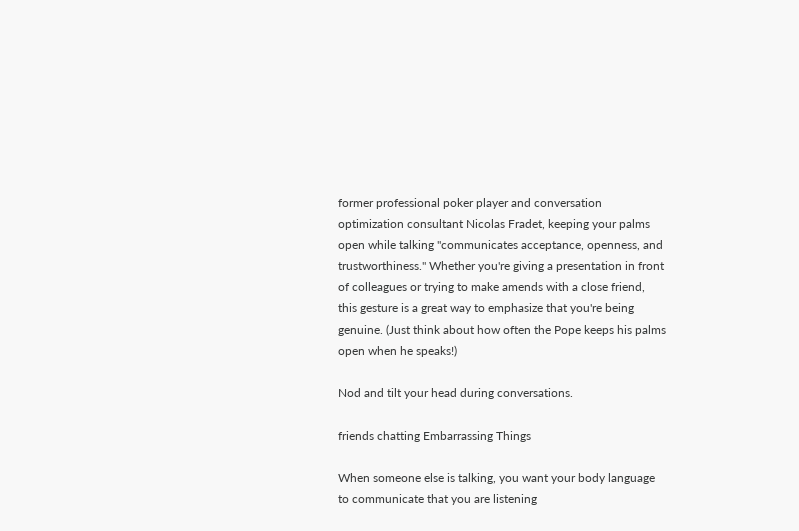former professional poker player and conversation optimization consultant Nicolas Fradet, keeping your palms open while talking "communicates acceptance, openness, and trustworthiness." Whether you're giving a presentation in front of colleagues or trying to make amends with a close friend, this gesture is a great way to emphasize that you're being genuine. (Just think about how often the Pope keeps his palms open when he speaks!)

Nod and tilt your head during conversations.

friends chatting Embarrassing Things

When someone else is talking, you want your body language to communicate that you are listening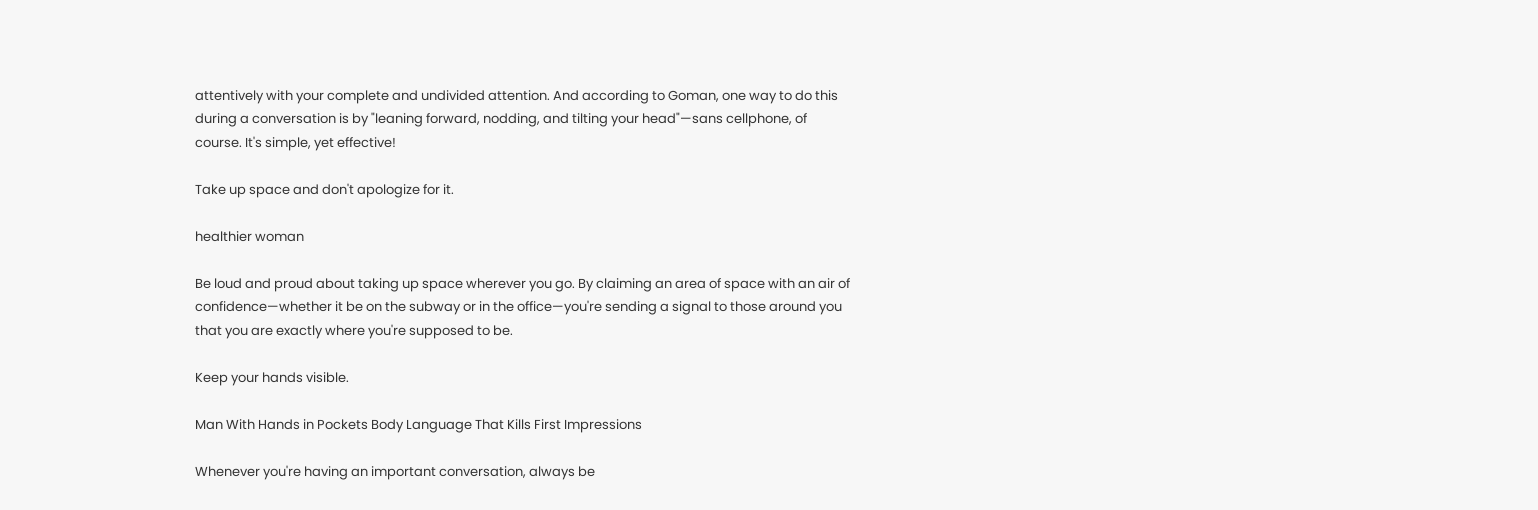attentively with your complete and undivided attention. And according to Goman, one way to do this during a conversation is by "leaning forward, nodding, and tilting your head"—sans cellphone, of course. It's simple, yet effective!

Take up space and don't apologize for it.

healthier woman

Be loud and proud about taking up space wherever you go. By claiming an area of space with an air of confidence—whether it be on the subway or in the office—you're sending a signal to those around you that you are exactly where you're supposed to be.

Keep your hands visible.

Man With Hands in Pockets Body Language That Kills First Impressions

Whenever you're having an important conversation, always be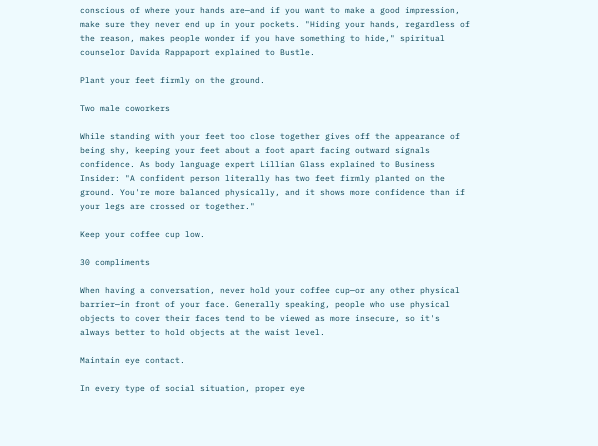conscious of where your hands are—and if you want to make a good impression, make sure they never end up in your pockets. "Hiding your hands, regardless of the reason, makes people wonder if you have something to hide," spiritual counselor Davida Rappaport explained to Bustle.

Plant your feet firmly on the ground.

Two male coworkers

While standing with your feet too close together gives off the appearance of being shy, keeping your feet about a foot apart facing outward signals confidence. As body language expert Lillian Glass explained to Business Insider: "A confident person literally has two feet firmly planted on the ground. You're more balanced physically, and it shows more confidence than if your legs are crossed or together."

Keep your coffee cup low.

30 compliments

When having a conversation, never hold your coffee cup—or any other physical barrier—in front of your face. Generally speaking, people who use physical objects to cover their faces tend to be viewed as more insecure, so it's always better to hold objects at the waist level.

Maintain eye contact.

In every type of social situation, proper eye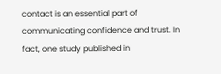contact is an essential part of communicating confidence and trust. In fact, one study published in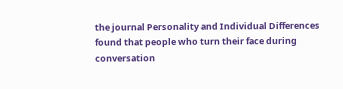the journal Personality and Individual Differences found that people who turn their face during conversation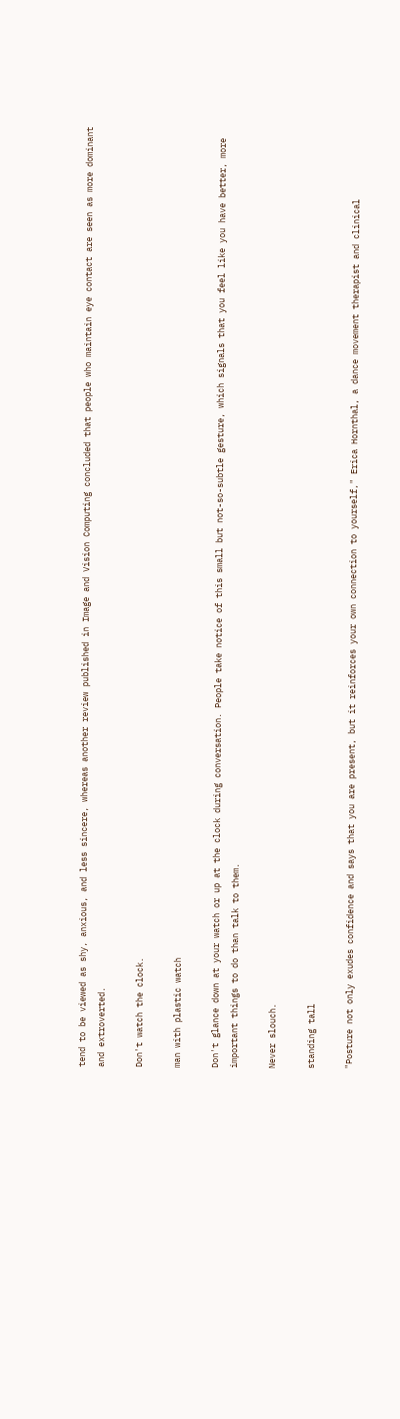tend to be viewed as shy, anxious, and less sincere, whereas another review published in Image and Vision Computing concluded that people who maintain eye contact are seen as more dominant and extroverted.

Don't watch the clock.

man with plastic watch

Don't glance down at your watch or up at the clock during conversation. People take notice of this small but not-so-subtle gesture, which signals that you feel like you have better, more important things to do than talk to them.

Never slouch.

standing tall

"Posture not only exudes confidence and says that you are present, but it reinforces your own connection to yourself," Erica Hornthal, a dance movement therapist and clinical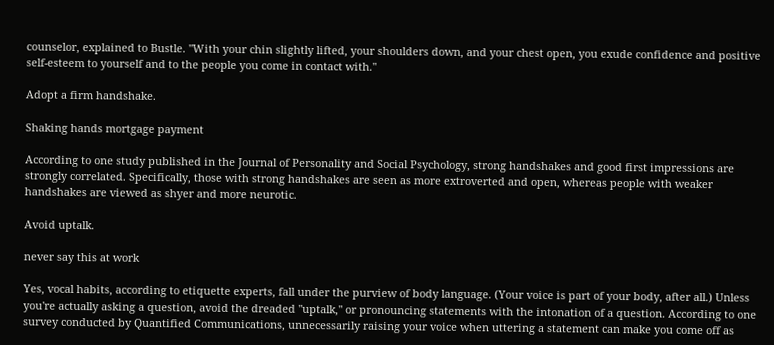counselor, explained to Bustle. "With your chin slightly lifted, your shoulders down, and your chest open, you exude confidence and positive self-esteem to yourself and to the people you come in contact with."

Adopt a firm handshake.

Shaking hands mortgage payment

According to one study published in the Journal of Personality and Social Psychology, strong handshakes and good first impressions are strongly correlated. Specifically, those with strong handshakes are seen as more extroverted and open, whereas people with weaker handshakes are viewed as shyer and more neurotic.

Avoid uptalk.

never say this at work

Yes, vocal habits, according to etiquette experts, fall under the purview of body language. (Your voice is part of your body, after all.) Unless you're actually asking a question, avoid the dreaded "uptalk," or pronouncing statements with the intonation of a question. According to one survey conducted by Quantified Communications, unnecessarily raising your voice when uttering a statement can make you come off as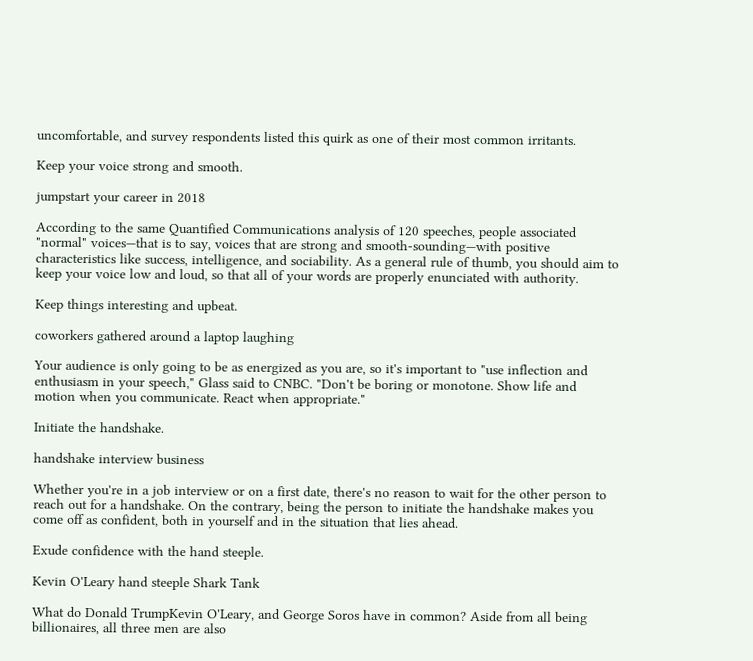uncomfortable, and survey respondents listed this quirk as one of their most common irritants.

Keep your voice strong and smooth.

jumpstart your career in 2018

According to the same Quantified Communications analysis of 120 speeches, people associated "normal" voices—that is to say, voices that are strong and smooth-sounding—with positive characteristics like success, intelligence, and sociability. As a general rule of thumb, you should aim to keep your voice low and loud, so that all of your words are properly enunciated with authority.

Keep things interesting and upbeat.

coworkers gathered around a laptop laughing

Your audience is only going to be as energized as you are, so it's important to "use inflection and enthusiasm in your speech," Glass said to CNBC. "Don't be boring or monotone. Show life and motion when you communicate. React when appropriate."

Initiate the handshake.

handshake interview business

Whether you're in a job interview or on a first date, there's no reason to wait for the other person to reach out for a handshake. On the contrary, being the person to initiate the handshake makes you come off as confident, both in yourself and in the situation that lies ahead.

Exude confidence with the hand steeple.

Kevin O'Leary hand steeple Shark Tank

What do Donald TrumpKevin O'Leary, and George Soros have in common? Aside from all being billionaires, all three men are also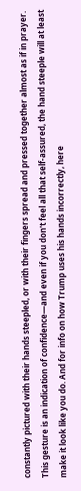constantly pictured with their hands steepled, or with their fingers spread and pressed together almost as if in prayer. This gesture is an indication of confidence—and even if you don't feel all that self-assured, the hand steeple will at least make it look like you do. And for info on how Trump uses his hands incorrectly, here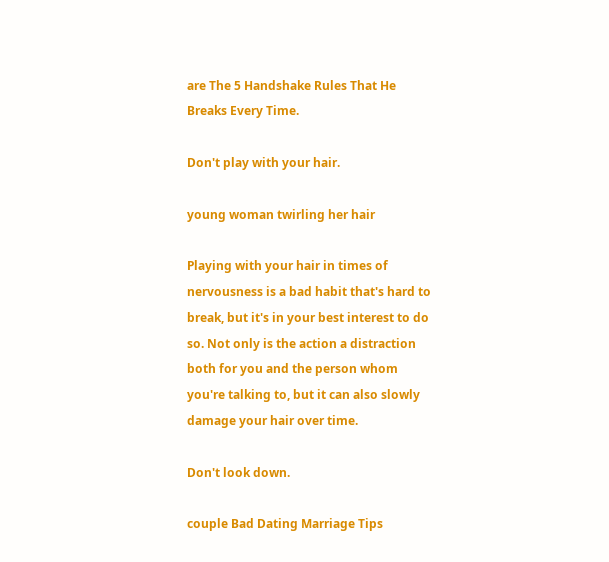are The 5 Handshake Rules That He Breaks Every Time.

Don't play with your hair.

young woman twirling her hair

Playing with your hair in times of nervousness is a bad habit that's hard to break, but it's in your best interest to do so. Not only is the action a distraction both for you and the person whom you're talking to, but it can also slowly damage your hair over time.

Don't look down.

couple Bad Dating Marriage Tips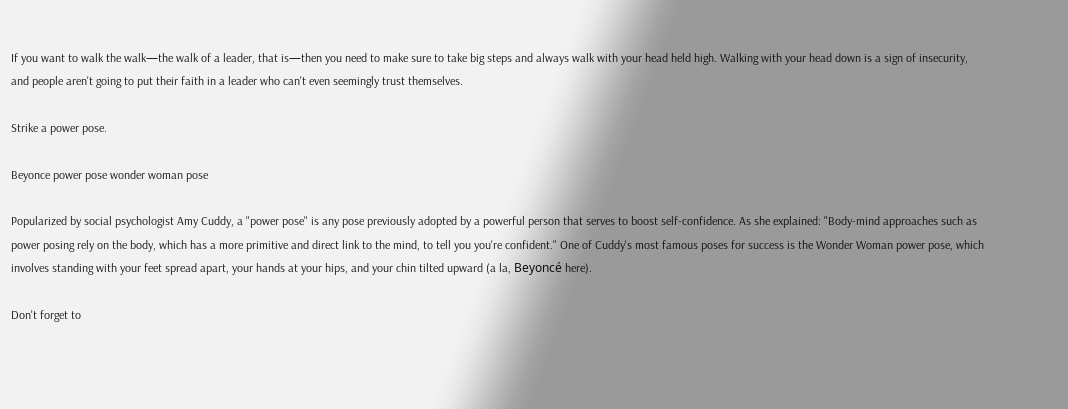If you want to walk the walk—the walk of a leader, that is—then you need to make sure to take big steps and always walk with your head held high. Walking with your head down is a sign of insecurity, and people aren't going to put their faith in a leader who can't even seemingly trust themselves.

Strike a power pose.

Beyonce power pose wonder woman pose

Popularized by social psychologist Amy Cuddy, a "power pose" is any pose previously adopted by a powerful person that serves to boost self-confidence. As she explained: "Body-mind approaches such as power posing rely on the body, which has a more primitive and direct link to the mind, to tell you you're confident." One of Cuddy's most famous poses for success is the Wonder Woman power pose, which involves standing with your feet spread apart, your hands at your hips, and your chin tilted upward (a la, Beyoncé here).

Don't forget to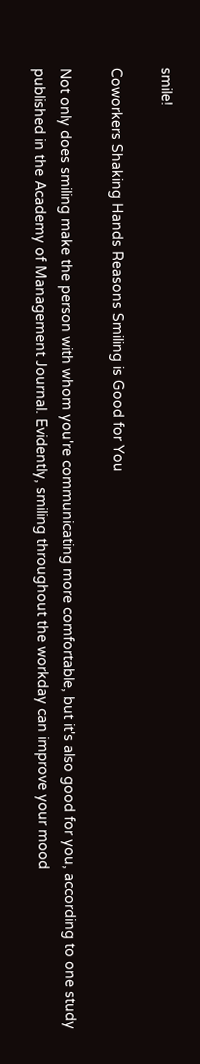smile!

Coworkers Shaking Hands Reasons Smiling is Good for You

Not only does smiling make the person with whom you're communicating more comfortable, but it's also good for you, according to one study published in the Academy of Management Journal. Evidently, smiling throughout the workday can improve your mood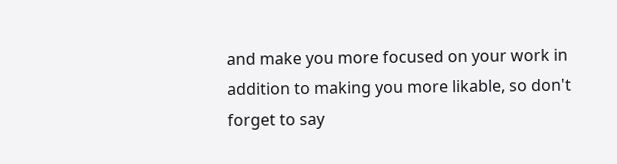and make you more focused on your work in addition to making you more likable, so don't forget to say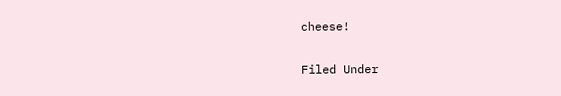cheese!

Filed Under